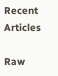Recent Articles

Raw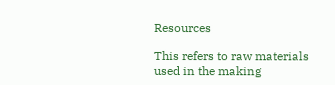Resources

This refers to raw materials used in the making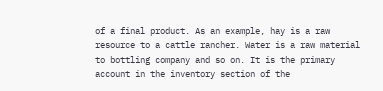of a final product. As an example, hay is a raw resource to a cattle rancher. Water is a raw material to bottling company and so on. It is the primary account in the inventory section of the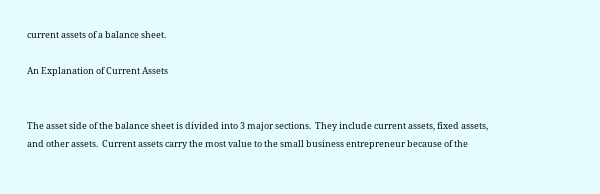current assets of a balance sheet.

An Explanation of Current Assets


The asset side of the balance sheet is divided into 3 major sections.  They include current assets, fixed assets, and other assets.  Current assets carry the most value to the small business entrepreneur because of the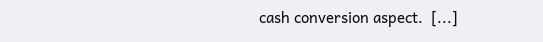cash conversion aspect.  [...]